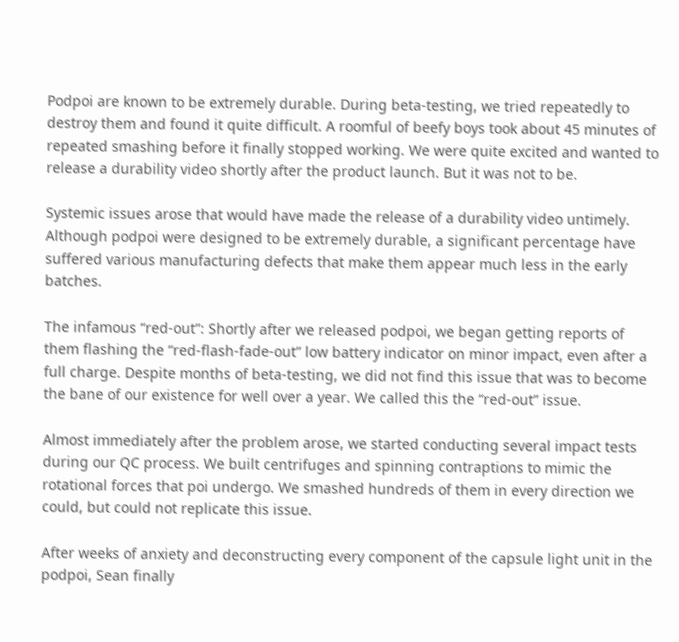Podpoi are known to be extremely durable. During beta-testing, we tried repeatedly to destroy them and found it quite difficult. A roomful of beefy boys took about 45 minutes of repeated smashing before it finally stopped working. We were quite excited and wanted to release a durability video shortly after the product launch. But it was not to be.

Systemic issues arose that would have made the release of a durability video untimely. Although podpoi were designed to be extremely durable, a significant percentage have suffered various manufacturing defects that make them appear much less in the early batches.

The infamous “red-out”: Shortly after we released podpoi, we began getting reports of them flashing the “red-flash-fade-out” low battery indicator on minor impact, even after a full charge. Despite months of beta-testing, we did not find this issue that was to become the bane of our existence for well over a year. We called this the “red-out” issue.

Almost immediately after the problem arose, we started conducting several impact tests during our QC process. We built centrifuges and spinning contraptions to mimic the rotational forces that poi undergo. We smashed hundreds of them in every direction we could, but could not replicate this issue.

After weeks of anxiety and deconstructing every component of the capsule light unit in the podpoi, Sean finally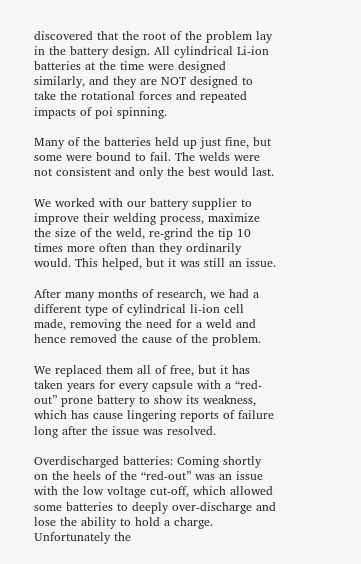discovered that the root of the problem lay in the battery design. All cylindrical Li-ion batteries at the time were designed similarly, and they are NOT designed to take the rotational forces and repeated impacts of poi spinning.

Many of the batteries held up just fine, but some were bound to fail. The welds were not consistent and only the best would last.

We worked with our battery supplier to improve their welding process, maximize the size of the weld, re-grind the tip 10 times more often than they ordinarily would. This helped, but it was still an issue.

After many months of research, we had a different type of cylindrical li-ion cell made, removing the need for a weld and hence removed the cause of the problem.

We replaced them all of free, but it has taken years for every capsule with a “red-out” prone battery to show its weakness, which has cause lingering reports of failure long after the issue was resolved.

Overdischarged batteries: Coming shortly on the heels of the “red-out” was an issue with the low voltage cut-off, which allowed some batteries to deeply over-discharge and lose the ability to hold a charge. Unfortunately the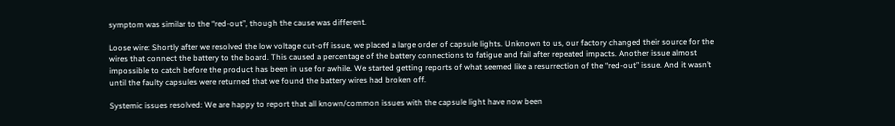symptom was similar to the “red-out”, though the cause was different.

Loose wire: Shortly after we resolved the low voltage cut-off issue, we placed a large order of capsule lights. Unknown to us, our factory changed their source for the wires that connect the battery to the board. This caused a percentage of the battery connections to fatigue and fail after repeated impacts. Another issue almost impossible to catch before the product has been in use for awhile. We started getting reports of what seemed like a resurrection of the “red-out” issue. And it wasn’t until the faulty capsules were returned that we found the battery wires had broken off.

Systemic issues resolved: We are happy to report that all known/common issues with the capsule light have now been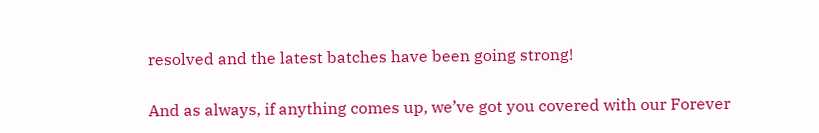resolved and the latest batches have been going strong!

And as always, if anything comes up, we’ve got you covered with our Forever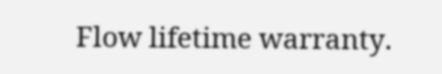Flow lifetime warranty.